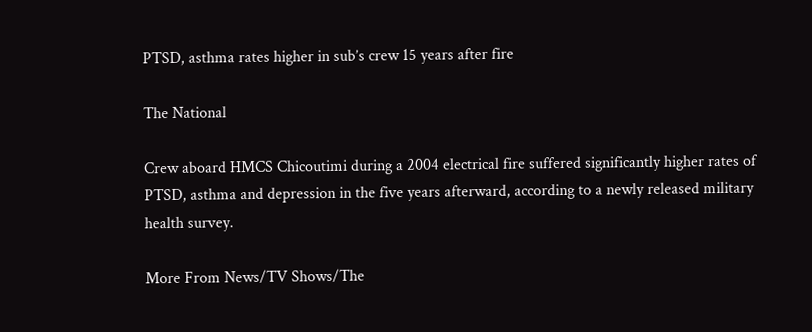PTSD, asthma rates higher in sub’s crew 15 years after fire

The National

Crew aboard HMCS Chicoutimi during a 2004 electrical fire suffered significantly higher rates of PTSD, asthma and depression in the five years afterward, according to a newly released military health survey.

More From News/TV Shows/The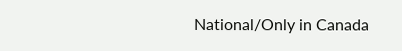National/Only in Canada